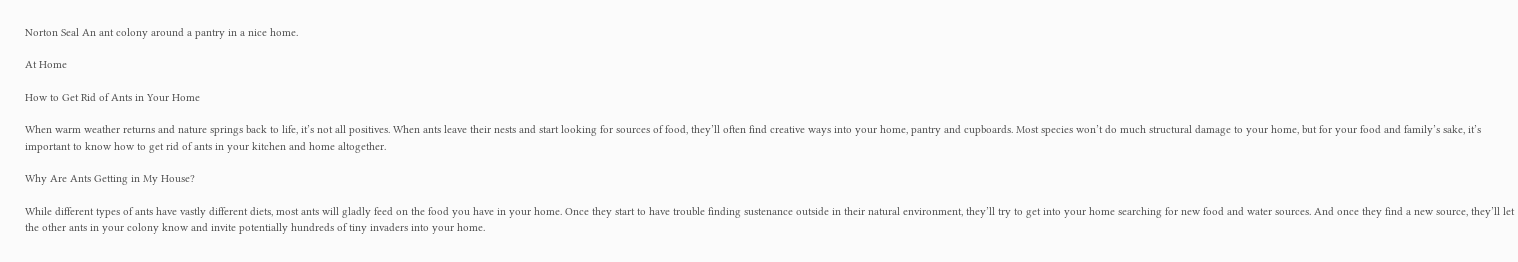Norton Seal An ant colony around a pantry in a nice home.

At Home

How to Get Rid of Ants in Your Home

When warm weather returns and nature springs back to life, it’s not all positives. When ants leave their nests and start looking for sources of food, they’ll often find creative ways into your home, pantry and cupboards. Most species won’t do much structural damage to your home, but for your food and family’s sake, it’s important to know how to get rid of ants in your kitchen and home altogether.

Why Are Ants Getting in My House?

While different types of ants have vastly different diets, most ants will gladly feed on the food you have in your home. Once they start to have trouble finding sustenance outside in their natural environment, they’ll try to get into your home searching for new food and water sources. And once they find a new source, they’ll let the other ants in your colony know and invite potentially hundreds of tiny invaders into your home.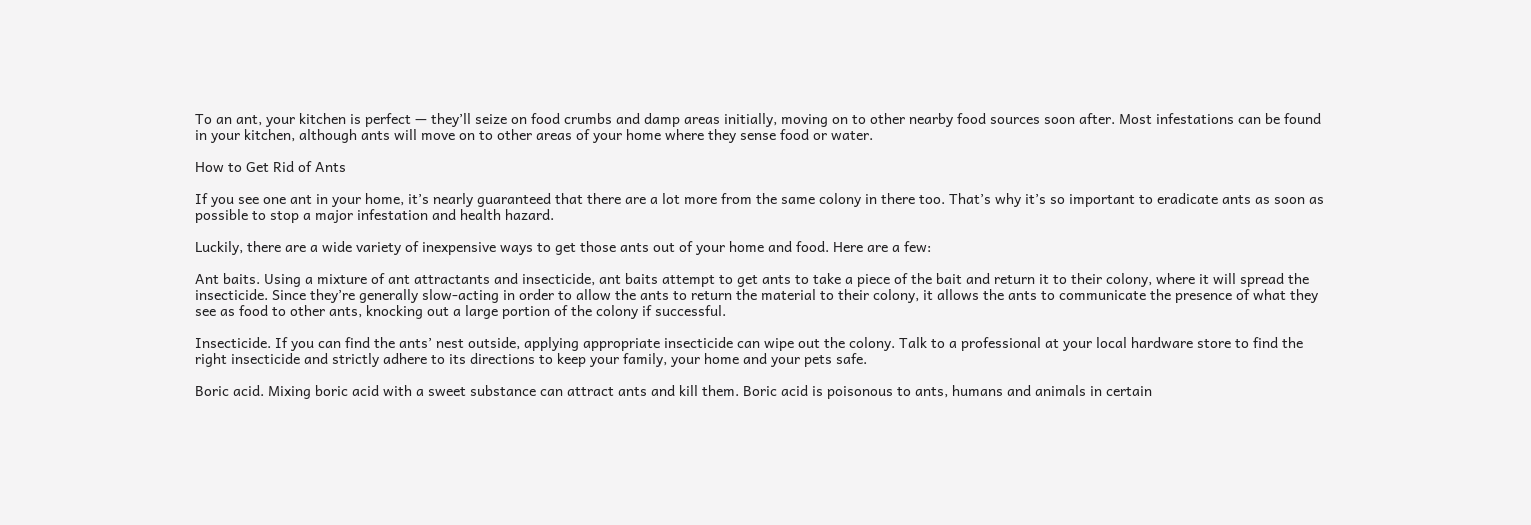To an ant, your kitchen is perfect — they’ll seize on food crumbs and damp areas initially, moving on to other nearby food sources soon after. Most infestations can be found in your kitchen, although ants will move on to other areas of your home where they sense food or water.

How to Get Rid of Ants

If you see one ant in your home, it’s nearly guaranteed that there are a lot more from the same colony in there too. That’s why it’s so important to eradicate ants as soon as possible to stop a major infestation and health hazard.

Luckily, there are a wide variety of inexpensive ways to get those ants out of your home and food. Here are a few:

Ant baits. Using a mixture of ant attractants and insecticide, ant baits attempt to get ants to take a piece of the bait and return it to their colony, where it will spread the insecticide. Since they’re generally slow-acting in order to allow the ants to return the material to their colony, it allows the ants to communicate the presence of what they see as food to other ants, knocking out a large portion of the colony if successful.

Insecticide. If you can find the ants’ nest outside, applying appropriate insecticide can wipe out the colony. Talk to a professional at your local hardware store to find the right insecticide and strictly adhere to its directions to keep your family, your home and your pets safe.

Boric acid. Mixing boric acid with a sweet substance can attract ants and kill them. Boric acid is poisonous to ants, humans and animals in certain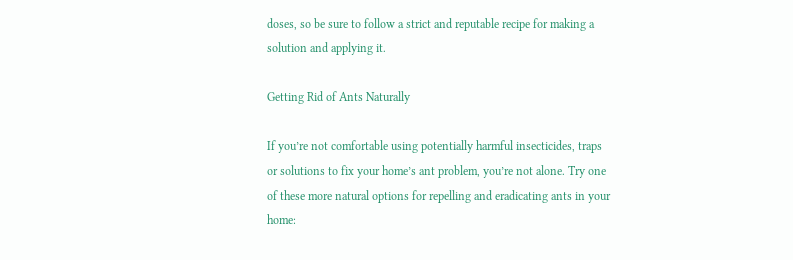doses, so be sure to follow a strict and reputable recipe for making a solution and applying it.

Getting Rid of Ants Naturally

If you’re not comfortable using potentially harmful insecticides, traps or solutions to fix your home’s ant problem, you’re not alone. Try one of these more natural options for repelling and eradicating ants in your home: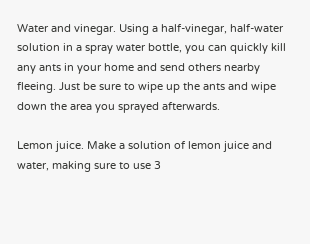Water and vinegar. Using a half-vinegar, half-water solution in a spray water bottle, you can quickly kill any ants in your home and send others nearby fleeing. Just be sure to wipe up the ants and wipe down the area you sprayed afterwards.

Lemon juice. Make a solution of lemon juice and water, making sure to use 3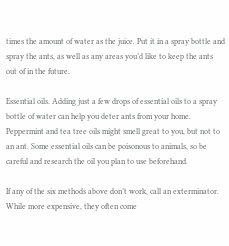times the amount of water as the juice. Put it in a spray bottle and spray the ants, as well as any areas you’d like to keep the ants out of in the future.

Essential oils. Adding just a few drops of essential oils to a spray bottle of water can help you deter ants from your home. Peppermint and tea tree oils might smell great to you, but not to an ant. Some essential oils can be poisonous to animals, so be careful and research the oil you plan to use beforehand.

If any of the six methods above don’t work, call an exterminator. While more expensive, they often come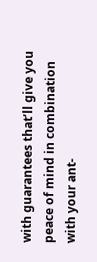with guarantees that’ll give you peace of mind in combination with your ant-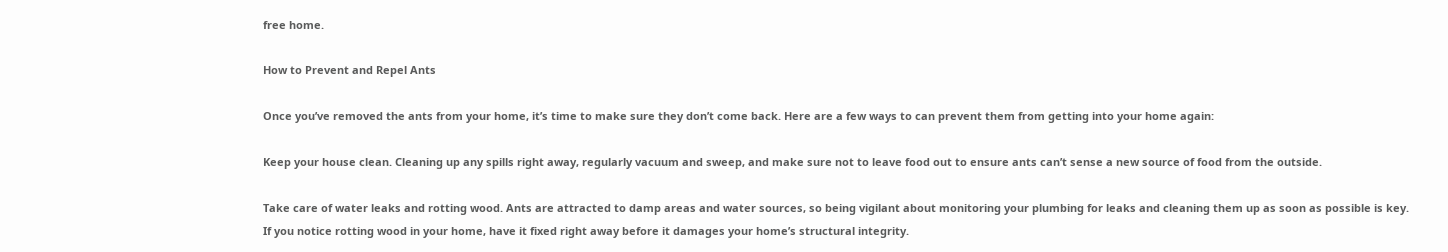free home.

How to Prevent and Repel Ants

Once you’ve removed the ants from your home, it’s time to make sure they don’t come back. Here are a few ways to can prevent them from getting into your home again:

Keep your house clean. Cleaning up any spills right away, regularly vacuum and sweep, and make sure not to leave food out to ensure ants can’t sense a new source of food from the outside.

Take care of water leaks and rotting wood. Ants are attracted to damp areas and water sources, so being vigilant about monitoring your plumbing for leaks and cleaning them up as soon as possible is key. If you notice rotting wood in your home, have it fixed right away before it damages your home’s structural integrity.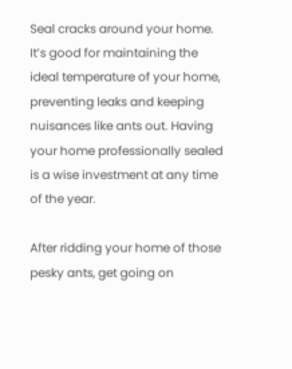Seal cracks around your home. It’s good for maintaining the ideal temperature of your home, preventing leaks and keeping nuisances like ants out. Having your home professionally sealed is a wise investment at any time of the year.

After ridding your home of those pesky ants, get going on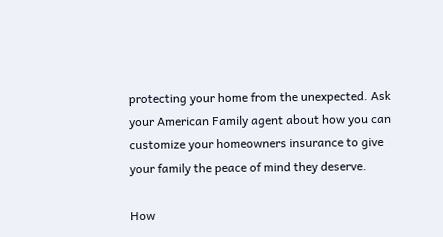protecting your home from the unexpected. Ask your American Family agent about how you can customize your homeowners insurance to give your family the peace of mind they deserve.

How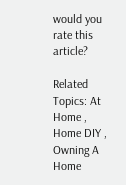would you rate this article?

Related Topics: At Home , Home DIY , Owning A Home